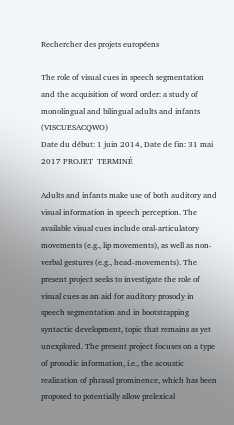Rechercher des projets européens

The role of visual cues in speech segmentation and the acquisition of word order: a study of monolingual and bilingual adults and infants (VISCUESACQWO)
Date du début: 1 juin 2014, Date de fin: 31 mai 2017 PROJET  TERMINÉ

Adults and infants make use of both auditory and visual information in speech perception. The available visual cues include oral-articulatory movements (e.g., lip movements), as well as non-verbal gestures (e.g., head-movements). The present project seeks to investigate the role of visual cues as an aid for auditory prosody in speech segmentation and in bootstrapping syntactic development, topic that remains as yet unexplored. The present project focuses on a type of prosodic information, i.e., the acoustic realization of phrasal prominence, which has been proposed to potentially allow prelexical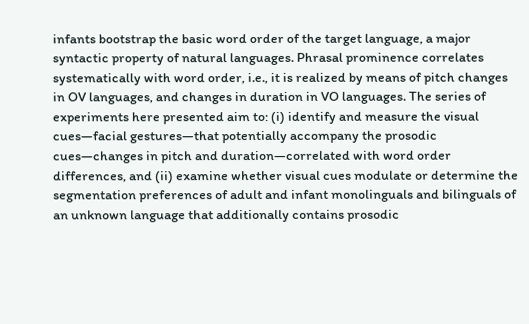infants bootstrap the basic word order of the target language, a major syntactic property of natural languages. Phrasal prominence correlates systematically with word order, i.e., it is realized by means of pitch changes in OV languages, and changes in duration in VO languages. The series of experiments here presented aim to: (i) identify and measure the visual cues—facial gestures—that potentially accompany the prosodic cues—changes in pitch and duration—correlated with word order differences, and (ii) examine whether visual cues modulate or determine the segmentation preferences of adult and infant monolinguals and bilinguals of an unknown language that additionally contains prosodic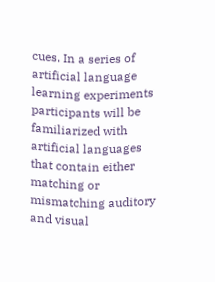cues. In a series of artificial language learning experiments participants will be familiarized with artificial languages that contain either matching or mismatching auditory and visual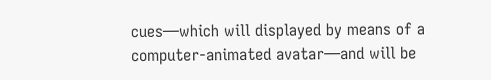cues—which will displayed by means of a computer-animated avatar—and will be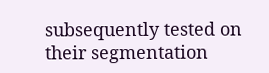subsequently tested on their segmentation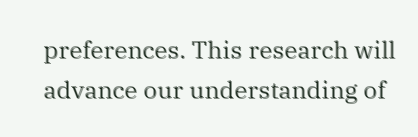preferences. This research will advance our understanding of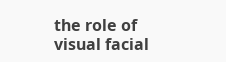the role of visual facial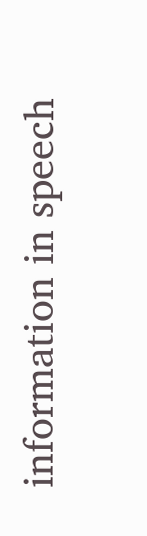information in speech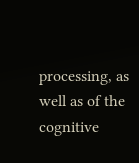processing, as well as of the cognitive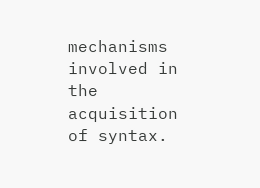mechanisms involved in the acquisition of syntax.